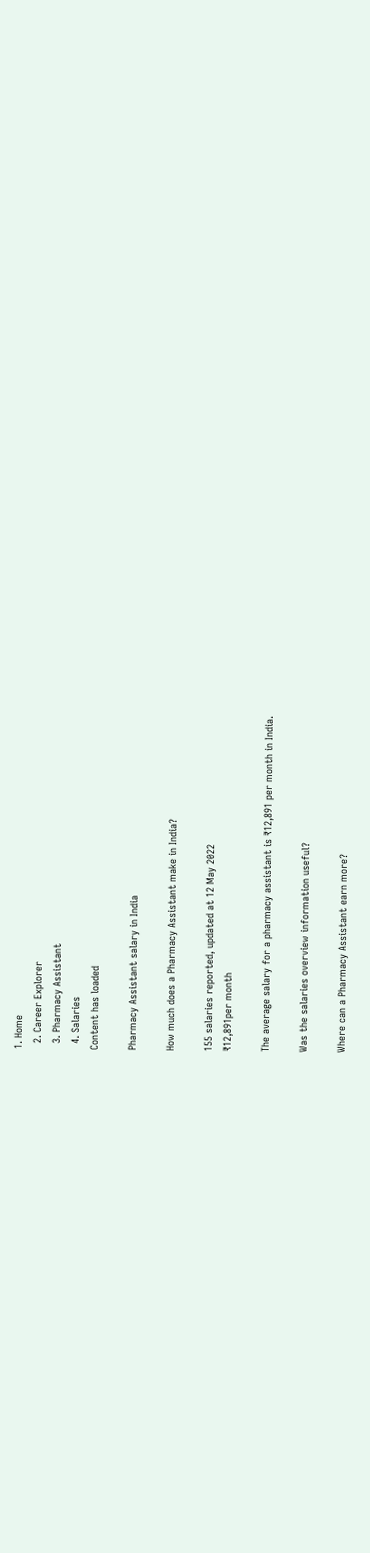1. Home
  2. Career Explorer
  3. Pharmacy Assistant
  4. Salaries
Content has loaded

Pharmacy Assistant salary in India

How much does a Pharmacy Assistant make in India?

155 salaries reported, updated at 12 May 2022
₹12,891per month

The average salary for a pharmacy assistant is ₹12,891 per month in India.

Was the salaries overview information useful?

Where can a Pharmacy Assistant earn more?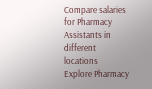Compare salaries for Pharmacy Assistants in different locations
Explore Pharmacy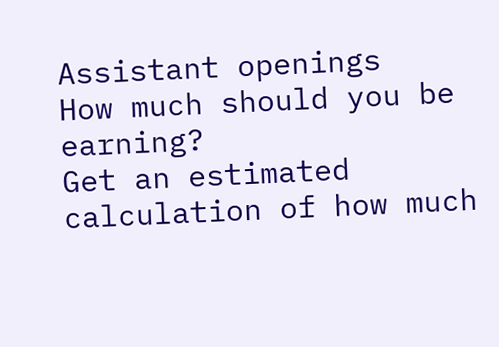Assistant openings
How much should you be earning?
Get an estimated calculation of how much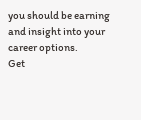you should be earning and insight into your career options.
Get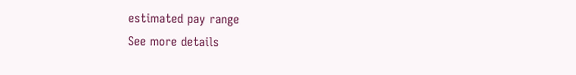estimated pay range
See more details